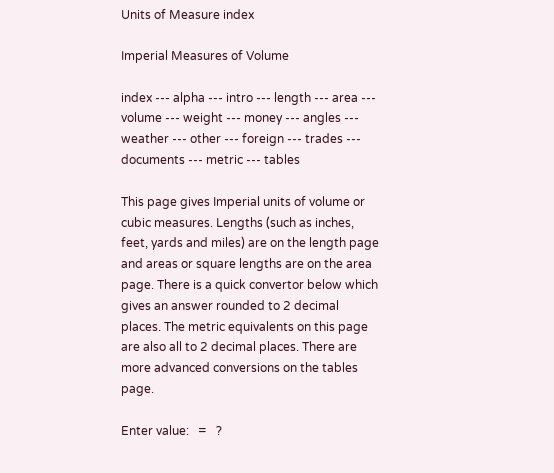Units of Measure index

Imperial Measures of Volume

index --- alpha --- intro --- length --- area --- volume --- weight --- money --- angles --- weather --- other --- foreign --- trades --- documents --- metric --- tables

This page gives Imperial units of volume or cubic measures. Lengths (such as inches, feet, yards and miles) are on the length page and areas or square lengths are on the area page. There is a quick convertor below which gives an answer rounded to 2 decimal places. The metric equivalents on this page are also all to 2 decimal places. There are more advanced conversions on the tables page.

Enter value:   =   ?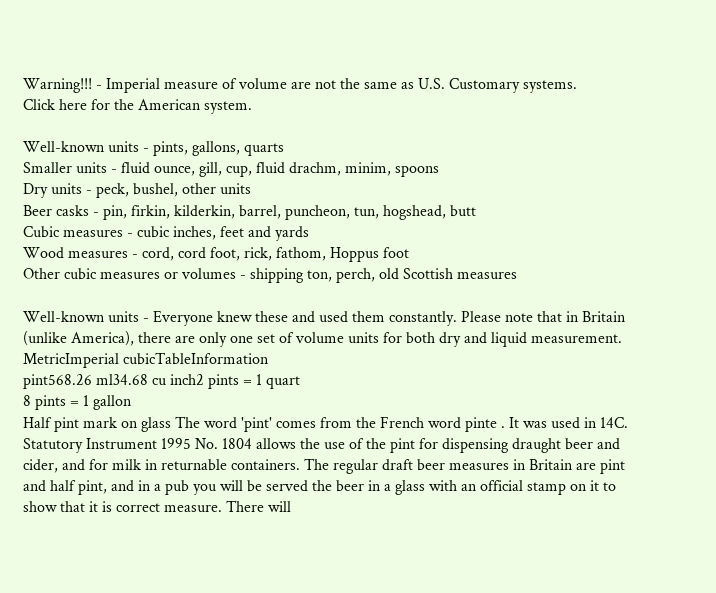Warning!!! - Imperial measure of volume are not the same as U.S. Customary systems.
Click here for the American system.

Well-known units - pints, gallons, quarts
Smaller units - fluid ounce, gill, cup, fluid drachm, minim, spoons
Dry units - peck, bushel, other units
Beer casks - pin, firkin, kilderkin, barrel, puncheon, tun, hogshead, butt
Cubic measures - cubic inches, feet and yards
Wood measures - cord, cord foot, rick, fathom, Hoppus foot
Other cubic measures or volumes - shipping ton, perch, old Scottish measures

Well-known units - Everyone knew these and used them constantly. Please note that in Britain (unlike America), there are only one set of volume units for both dry and liquid measurement.
MetricImperial cubicTableInformation
pint568.26 ml34.68 cu inch2 pints = 1 quart
8 pints = 1 gallon
Half pint mark on glass The word 'pint' comes from the French word pinte . It was used in 14C.
Statutory Instrument 1995 No. 1804 allows the use of the pint for dispensing draught beer and cider, and for milk in returnable containers. The regular draft beer measures in Britain are pint and half pint, and in a pub you will be served the beer in a glass with an official stamp on it to show that it is correct measure. There will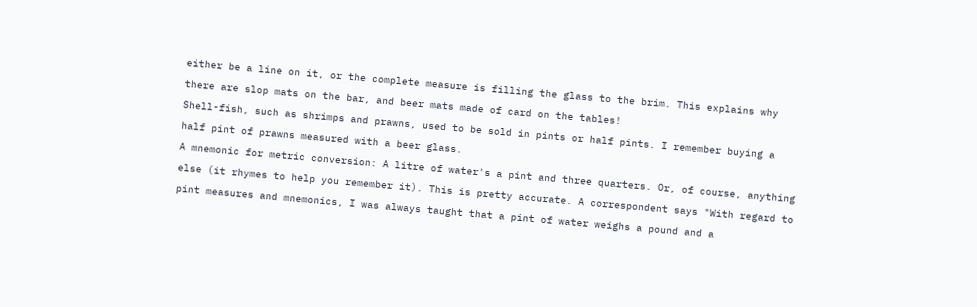either be a line on it, or the complete measure is filling the glass to the brim. This explains why there are slop mats on the bar, and beer mats made of card on the tables!
Shell-fish, such as shrimps and prawns, used to be sold in pints or half pints. I remember buying a half pint of prawns measured with a beer glass.
A mnemonic for metric conversion: A litre of water's a pint and three quarters. Or, of course, anything else (it rhymes to help you remember it). This is pretty accurate. A correspondent says "With regard to pint measures and mnemonics, I was always taught that a pint of water weighs a pound and a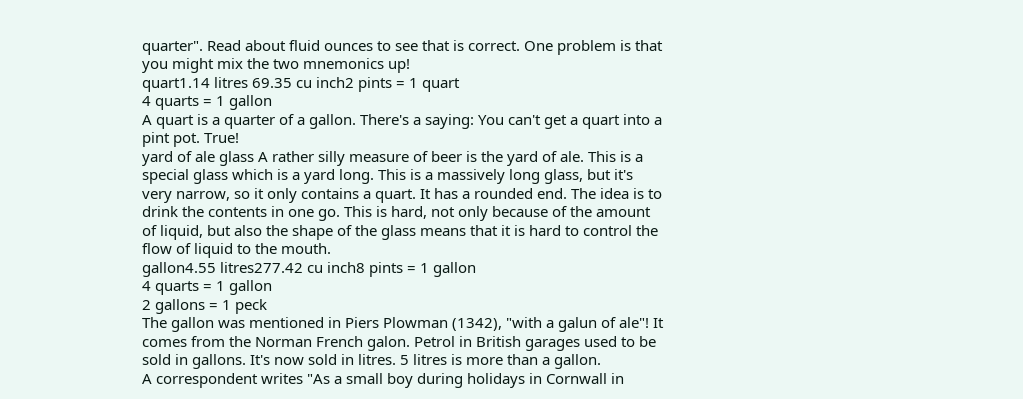quarter". Read about fluid ounces to see that is correct. One problem is that you might mix the two mnemonics up!
quart1.14 litres 69.35 cu inch2 pints = 1 quart
4 quarts = 1 gallon
A quart is a quarter of a gallon. There's a saying: You can't get a quart into a pint pot. True!
yard of ale glass A rather silly measure of beer is the yard of ale. This is a special glass which is a yard long. This is a massively long glass, but it's very narrow, so it only contains a quart. It has a rounded end. The idea is to drink the contents in one go. This is hard, not only because of the amount of liquid, but also the shape of the glass means that it is hard to control the flow of liquid to the mouth.
gallon4.55 litres277.42 cu inch8 pints = 1 gallon
4 quarts = 1 gallon
2 gallons = 1 peck
The gallon was mentioned in Piers Plowman (1342), "with a galun of ale"! It comes from the Norman French galon. Petrol in British garages used to be sold in gallons. It's now sold in litres. 5 litres is more than a gallon.
A correspondent writes "As a small boy during holidays in Cornwall in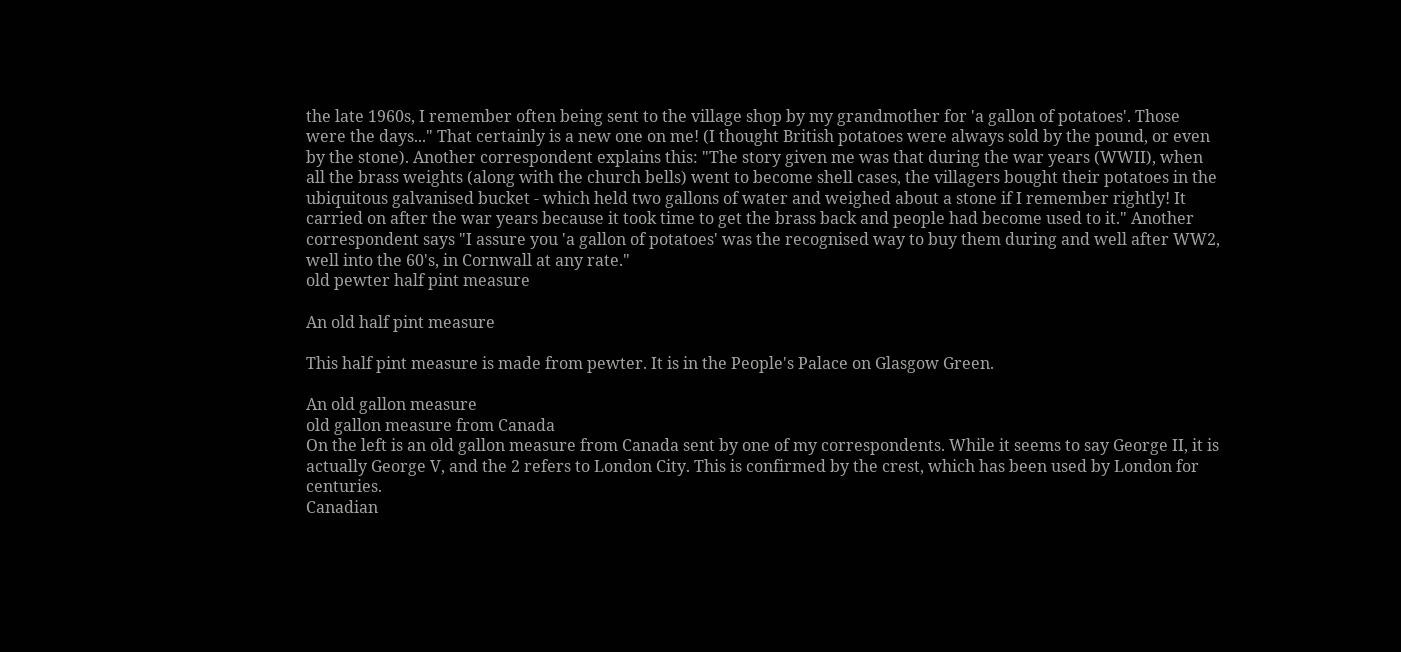the late 1960s, I remember often being sent to the village shop by my grandmother for 'a gallon of potatoes'. Those were the days..." That certainly is a new one on me! (I thought British potatoes were always sold by the pound, or even by the stone). Another correspondent explains this: "The story given me was that during the war years (WWII), when all the brass weights (along with the church bells) went to become shell cases, the villagers bought their potatoes in the ubiquitous galvanised bucket - which held two gallons of water and weighed about a stone if I remember rightly! It carried on after the war years because it took time to get the brass back and people had become used to it." Another correspondent says "I assure you 'a gallon of potatoes' was the recognised way to buy them during and well after WW2, well into the 60's, in Cornwall at any rate."
old pewter half pint measure

An old half pint measure

This half pint measure is made from pewter. It is in the People's Palace on Glasgow Green.

An old gallon measure
old gallon measure from Canada
On the left is an old gallon measure from Canada sent by one of my correspondents. While it seems to say George II, it is actually George V, and the 2 refers to London City. This is confirmed by the crest, which has been used by London for centuries.
Canadian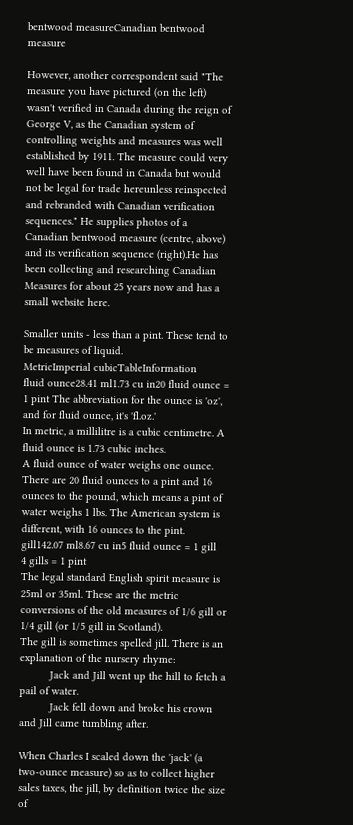bentwood measureCanadian bentwood measure

However, another correspondent said "The measure you have pictured (on the left) wasn't verified in Canada during the reign of George V, as the Canadian system of controlling weights and measures was well established by 1911. The measure could very well have been found in Canada but would not be legal for trade hereunless reinspected and rebranded with Canadian verification sequences." He supplies photos of a Canadian bentwood measure (centre, above) and its verification sequence (right).He has been collecting and researching Canadian Measures for about 25 years now and has a small website here.

Smaller units - less than a pint. These tend to be measures of liquid.
MetricImperial cubicTableInformation
fluid ounce28.41 ml1.73 cu in20 fluid ounce = 1 pint The abbreviation for the ounce is 'oz', and for fluid ounce, it's 'fl.oz.'
In metric, a millilitre is a cubic centimetre. A fluid ounce is 1.73 cubic inches.
A fluid ounce of water weighs one ounce. There are 20 fluid ounces to a pint and 16 ounces to the pound, which means a pint of water weighs 1 lbs. The American system is different, with 16 ounces to the pint.
gill142.07 ml8.67 cu in5 fluid ounce = 1 gill
4 gills = 1 pint
The legal standard English spirit measure is 25ml or 35ml. These are the metric conversions of the old measures of 1/6 gill or 1/4 gill (or 1/5 gill in Scotland).
The gill is sometimes spelled jill. There is an explanation of the nursery rhyme:
          Jack and Jill went up the hill to fetch a pail of water.
          Jack fell down and broke his crown and Jill came tumbling after.

When Charles I scaled down the 'jack' (a two-ounce measure) so as to collect higher sales taxes, the jill, by definition twice the size of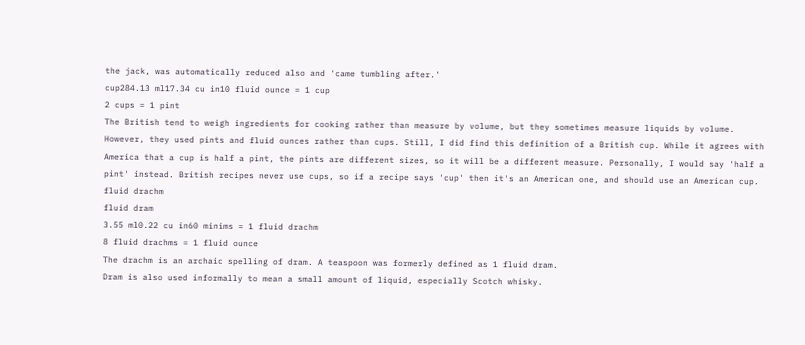the jack, was automatically reduced also and 'came tumbling after.'
cup284.13 ml17.34 cu in10 fluid ounce = 1 cup
2 cups = 1 pint
The British tend to weigh ingredients for cooking rather than measure by volume, but they sometimes measure liquids by volume. However, they used pints and fluid ounces rather than cups. Still, I did find this definition of a British cup. While it agrees with America that a cup is half a pint, the pints are different sizes, so it will be a different measure. Personally, I would say 'half a pint' instead. British recipes never use cups, so if a recipe says 'cup' then it's an American one, and should use an American cup.
fluid drachm
fluid dram
3.55 ml0.22 cu in60 minims = 1 fluid drachm
8 fluid drachms = 1 fluid ounce
The drachm is an archaic spelling of dram. A teaspoon was formerly defined as 1 fluid dram.
Dram is also used informally to mean a small amount of liquid, especially Scotch whisky.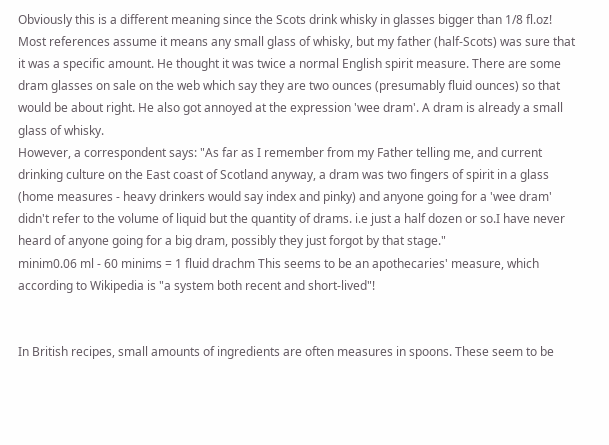Obviously this is a different meaning since the Scots drink whisky in glasses bigger than 1/8 fl.oz! Most references assume it means any small glass of whisky, but my father (half-Scots) was sure that it was a specific amount. He thought it was twice a normal English spirit measure. There are some dram glasses on sale on the web which say they are two ounces (presumably fluid ounces) so that would be about right. He also got annoyed at the expression 'wee dram'. A dram is already a small glass of whisky.
However, a correspondent says: "As far as I remember from my Father telling me, and current drinking culture on the East coast of Scotland anyway, a dram was two fingers of spirit in a glass (home measures - heavy drinkers would say index and pinky) and anyone going for a 'wee dram' didn't refer to the volume of liquid but the quantity of drams. i.e just a half dozen or so.I have never heard of anyone going for a big dram, possibly they just forgot by that stage."
minim0.06 ml - 60 minims = 1 fluid drachm This seems to be an apothecaries' measure, which according to Wikipedia is "a system both recent and short-lived"!


In British recipes, small amounts of ingredients are often measures in spoons. These seem to be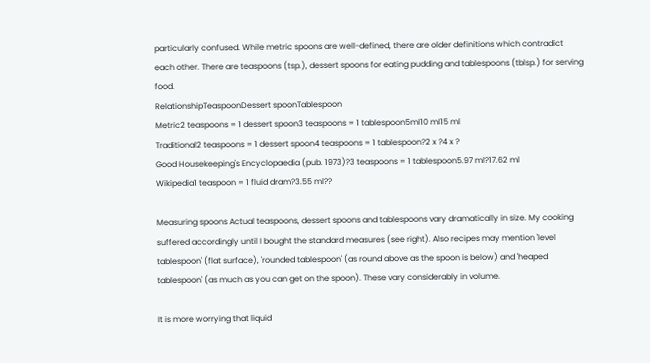particularly confused. While metric spoons are well-defined, there are older definitions which contradict each other. There are teaspoons (tsp.), dessert spoons for eating pudding and tablespoons (tblsp.) for serving food.
RelationshipTeaspoonDessert spoonTablespoon
Metric2 teaspoons = 1 dessert spoon3 teaspoons = 1 tablespoon5ml10 ml15 ml
Traditional2 teaspoons = 1 dessert spoon4 teaspoons = 1 tablespoon?2 x ?4 x ?
Good Housekeeping's Encyclopaedia (pub. 1973)?3 teaspoons = 1 tablespoon5.97 ml?17.62 ml
Wikipedia1 teaspoon = 1 fluid dram?3.55 ml??

Measuring spoons Actual teaspoons, dessert spoons and tablespoons vary dramatically in size. My cooking suffered accordingly until I bought the standard measures (see right). Also recipes may mention 'level tablespoon' (flat surface), 'rounded tablespoon' (as round above as the spoon is below) and 'heaped tablespoon' (as much as you can get on the spoon). These vary considerably in volume.

It is more worrying that liquid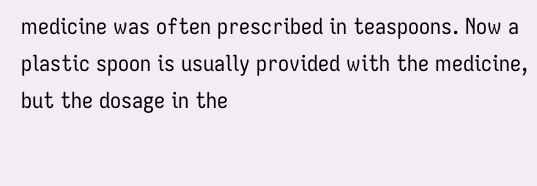medicine was often prescribed in teaspoons. Now a plastic spoon is usually provided with the medicine, but the dosage in the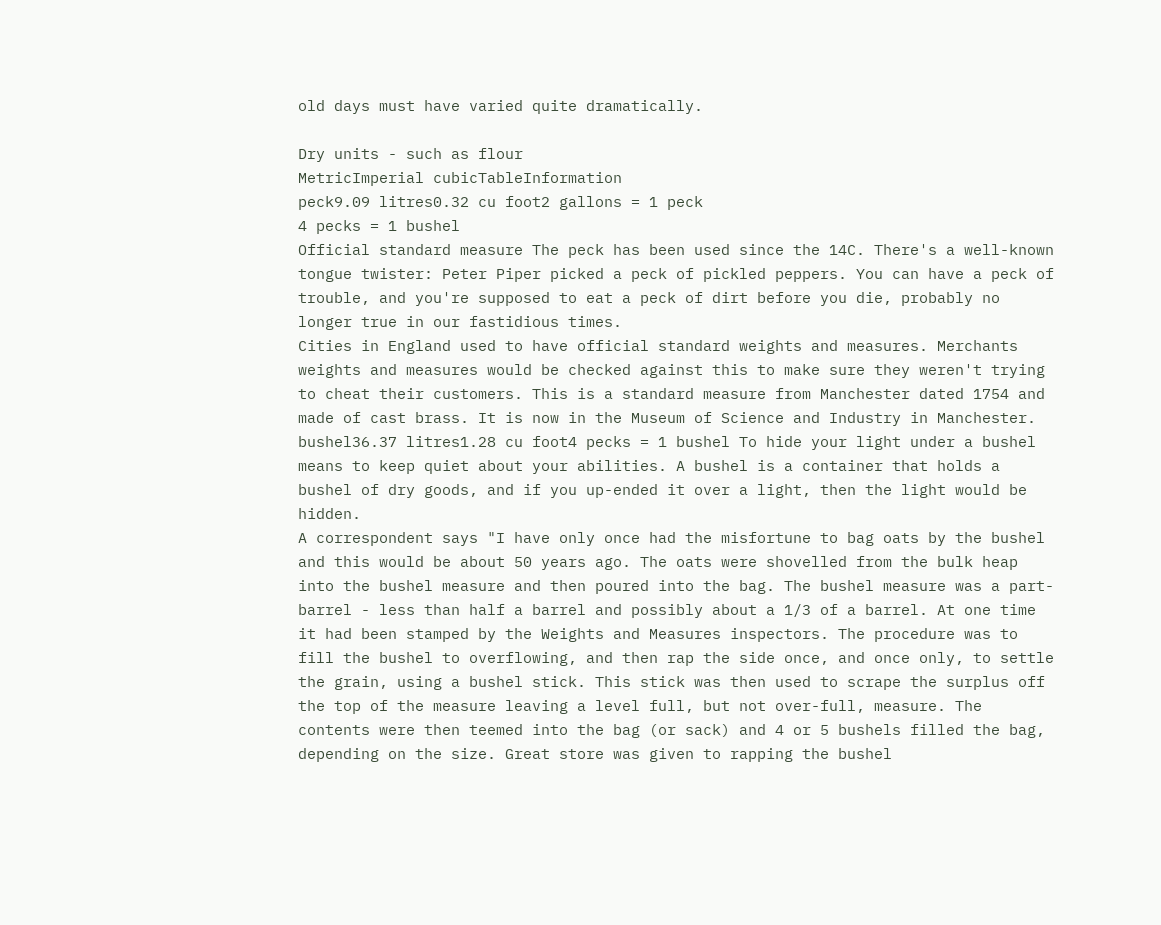old days must have varied quite dramatically.

Dry units - such as flour
MetricImperial cubicTableInformation
peck9.09 litres0.32 cu foot2 gallons = 1 peck
4 pecks = 1 bushel
Official standard measure The peck has been used since the 14C. There's a well-known tongue twister: Peter Piper picked a peck of pickled peppers. You can have a peck of trouble, and you're supposed to eat a peck of dirt before you die, probably no longer true in our fastidious times.
Cities in England used to have official standard weights and measures. Merchants weights and measures would be checked against this to make sure they weren't trying to cheat their customers. This is a standard measure from Manchester dated 1754 and made of cast brass. It is now in the Museum of Science and Industry in Manchester.
bushel36.37 litres1.28 cu foot4 pecks = 1 bushel To hide your light under a bushel means to keep quiet about your abilities. A bushel is a container that holds a bushel of dry goods, and if you up-ended it over a light, then the light would be hidden.
A correspondent says "I have only once had the misfortune to bag oats by the bushel and this would be about 50 years ago. The oats were shovelled from the bulk heap into the bushel measure and then poured into the bag. The bushel measure was a part-barrel - less than half a barrel and possibly about a 1/3 of a barrel. At one time it had been stamped by the Weights and Measures inspectors. The procedure was to fill the bushel to overflowing, and then rap the side once, and once only, to settle the grain, using a bushel stick. This stick was then used to scrape the surplus off the top of the measure leaving a level full, but not over-full, measure. The contents were then teemed into the bag (or sack) and 4 or 5 bushels filled the bag, depending on the size. Great store was given to rapping the bushel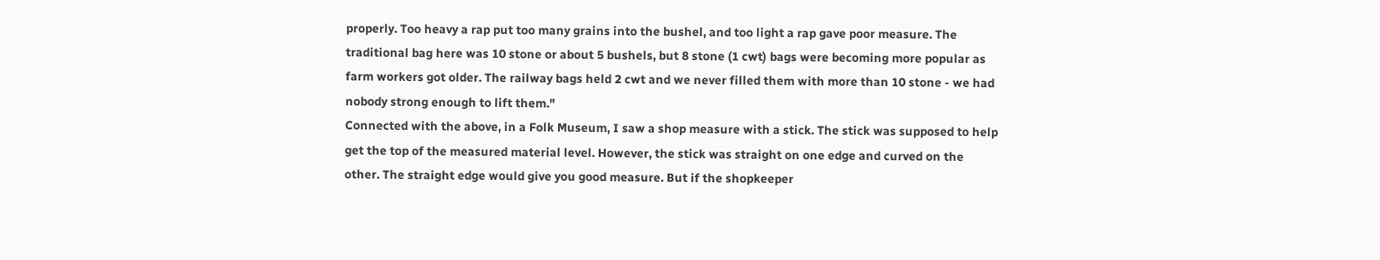properly. Too heavy a rap put too many grains into the bushel, and too light a rap gave poor measure. The traditional bag here was 10 stone or about 5 bushels, but 8 stone (1 cwt) bags were becoming more popular as farm workers got older. The railway bags held 2 cwt and we never filled them with more than 10 stone - we had nobody strong enough to lift them."
Connected with the above, in a Folk Museum, I saw a shop measure with a stick. The stick was supposed to help get the top of the measured material level. However, the stick was straight on one edge and curved on the other. The straight edge would give you good measure. But if the shopkeeper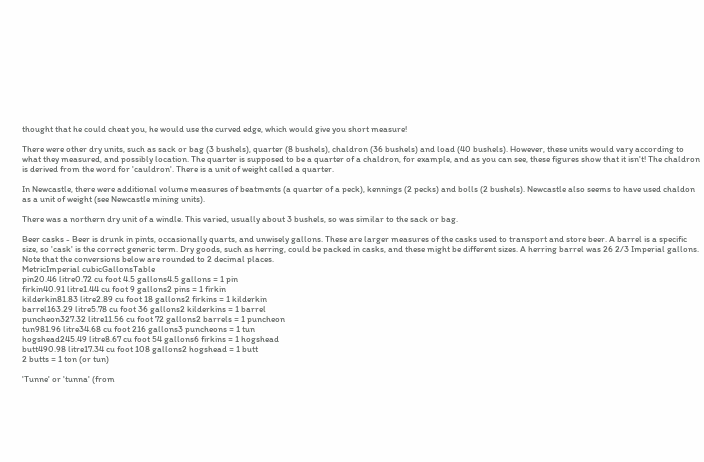thought that he could cheat you, he would use the curved edge, which would give you short measure!

There were other dry units, such as sack or bag (3 bushels), quarter (8 bushels), chaldron (36 bushels) and load (40 bushels). However, these units would vary according to what they measured, and possibly location. The quarter is supposed to be a quarter of a chaldron, for example, and as you can see, these figures show that it isn't! The chaldron is derived from the word for 'cauldron'. There is a unit of weight called a quarter.

In Newcastle, there were additional volume measures of beatments (a quarter of a peck), kennings (2 pecks) and bolls (2 bushels). Newcastle also seems to have used chaldon as a unit of weight (see Newcastle mining units).

There was a northern dry unit of a windle. This varied, usually about 3 bushels, so was similar to the sack or bag.

Beer casks - Beer is drunk in pints, occasionally quarts, and unwisely gallons. These are larger measures of the casks used to transport and store beer. A barrel is a specific size, so 'cask' is the correct generic term. Dry goods, such as herring, could be packed in casks, and these might be different sizes. A herring barrel was 26 2/3 Imperial gallons. Note that the conversions below are rounded to 2 decimal places.
MetricImperial cubicGallonsTable
pin20.46 litre0.72 cu foot 4.5 gallons4.5 gallons = 1 pin
firkin40.91 litre1.44 cu foot 9 gallons2 pins = 1 firkin
kilderkin81.83 litre2.89 cu foot 18 gallons2 firkins = 1 kilderkin
barrel163.29 litre5.78 cu foot 36 gallons2 kilderkins = 1 barrel
puncheon327.32 litre11.56 cu foot 72 gallons2 barrels = 1 puncheon
tun981.96 litre34.68 cu foot 216 gallons3 puncheons = 1 tun
hogshead245.49 litre8.67 cu foot 54 gallons6 firkins = 1 hogshead
butt490.98 litre17.34 cu foot 108 gallons2 hogshead = 1 butt
2 butts = 1 ton (or tun)

'Tunne' or 'tunna' (from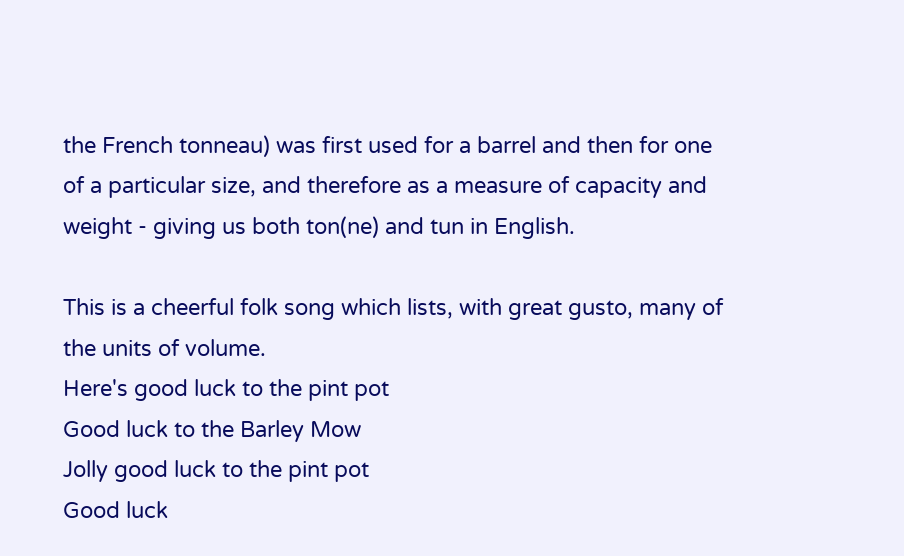the French tonneau) was first used for a barrel and then for one of a particular size, and therefore as a measure of capacity and weight - giving us both ton(ne) and tun in English.

This is a cheerful folk song which lists, with great gusto, many of the units of volume.
Here's good luck to the pint pot
Good luck to the Barley Mow
Jolly good luck to the pint pot
Good luck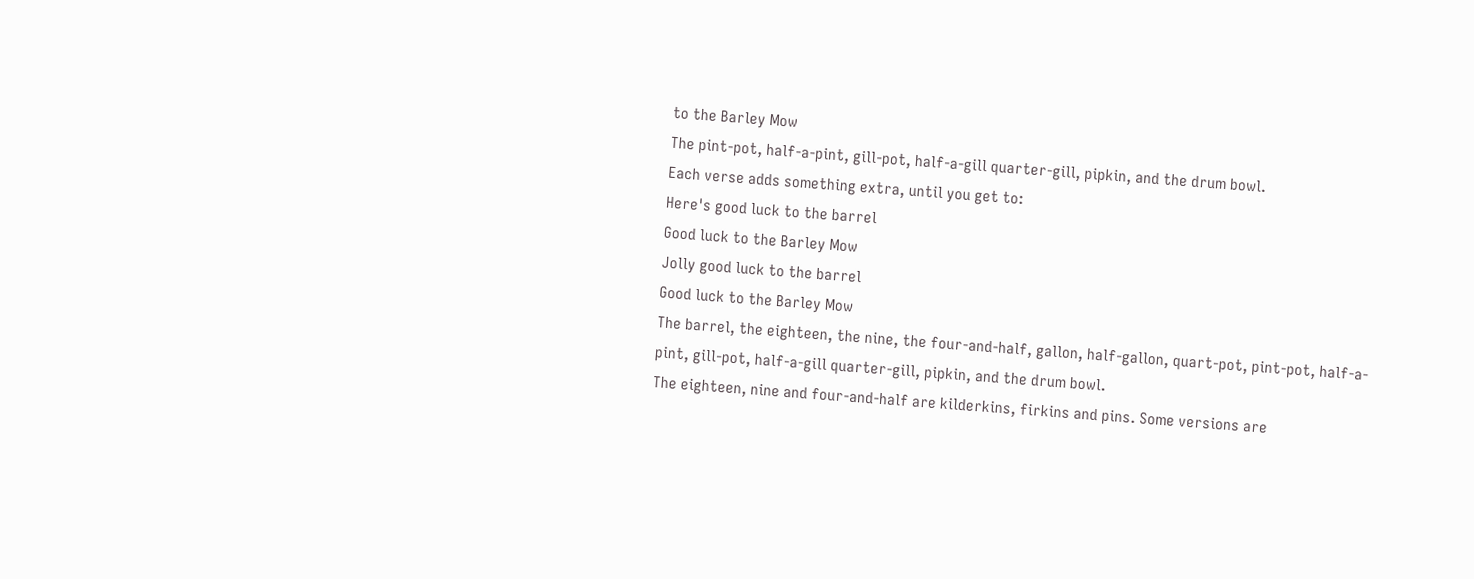to the Barley Mow
The pint-pot, half-a-pint, gill-pot, half-a-gill quarter-gill, pipkin, and the drum bowl.
Each verse adds something extra, until you get to:
Here's good luck to the barrel
Good luck to the Barley Mow
Jolly good luck to the barrel
Good luck to the Barley Mow
The barrel, the eighteen, the nine, the four-and-half, gallon, half-gallon, quart-pot, pint-pot, half-a-pint, gill-pot, half-a-gill quarter-gill, pipkin, and the drum bowl.
The eighteen, nine and four-and-half are kilderkins, firkins and pins. Some versions are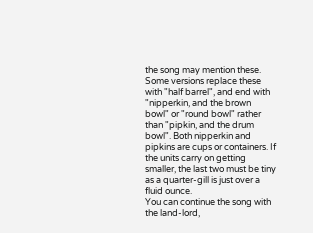the song may mention these. Some versions replace these with "half barrel", and end with "nipperkin, and the brown bowl" or "round bowl" rather than "pipkin, and the drum bowl". Both nipperkin and pipkins are cups or containers. If the units carry on getting smaller, the last two must be tiny as a quarter-gill is just over a fluid ounce.
You can continue the song with the land-lord,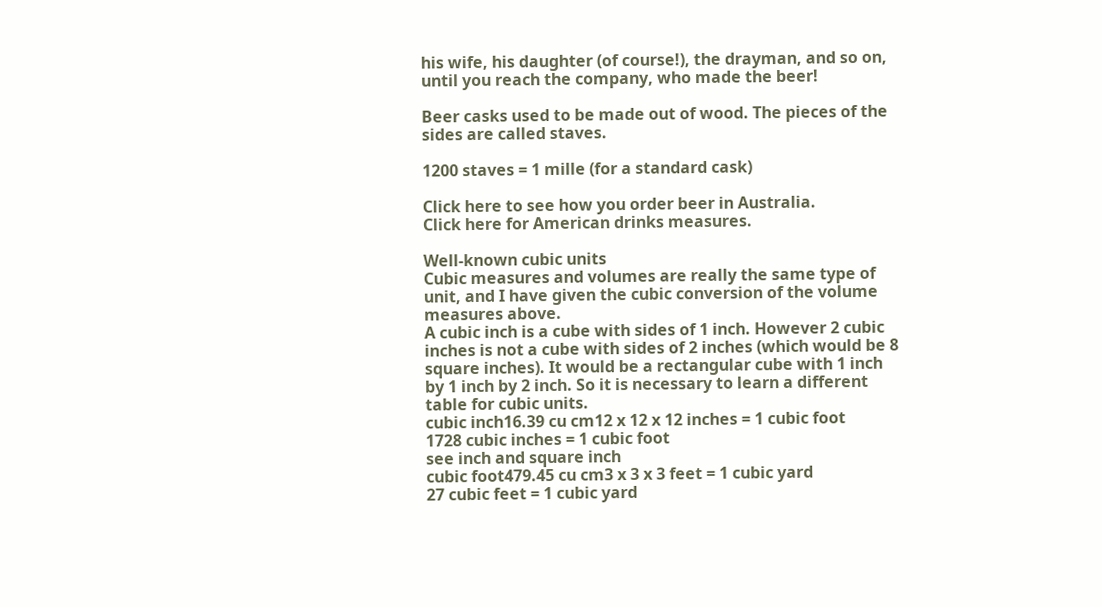his wife, his daughter (of course!), the drayman, and so on, until you reach the company, who made the beer!

Beer casks used to be made out of wood. The pieces of the sides are called staves.

1200 staves = 1 mille (for a standard cask)

Click here to see how you order beer in Australia.
Click here for American drinks measures.

Well-known cubic units
Cubic measures and volumes are really the same type of unit, and I have given the cubic conversion of the volume measures above.
A cubic inch is a cube with sides of 1 inch. However 2 cubic inches is not a cube with sides of 2 inches (which would be 8 square inches). It would be a rectangular cube with 1 inch by 1 inch by 2 inch. So it is necessary to learn a different table for cubic units.
cubic inch16.39 cu cm12 x 12 x 12 inches = 1 cubic foot
1728 cubic inches = 1 cubic foot
see inch and square inch
cubic foot479.45 cu cm3 x 3 x 3 feet = 1 cubic yard
27 cubic feet = 1 cubic yard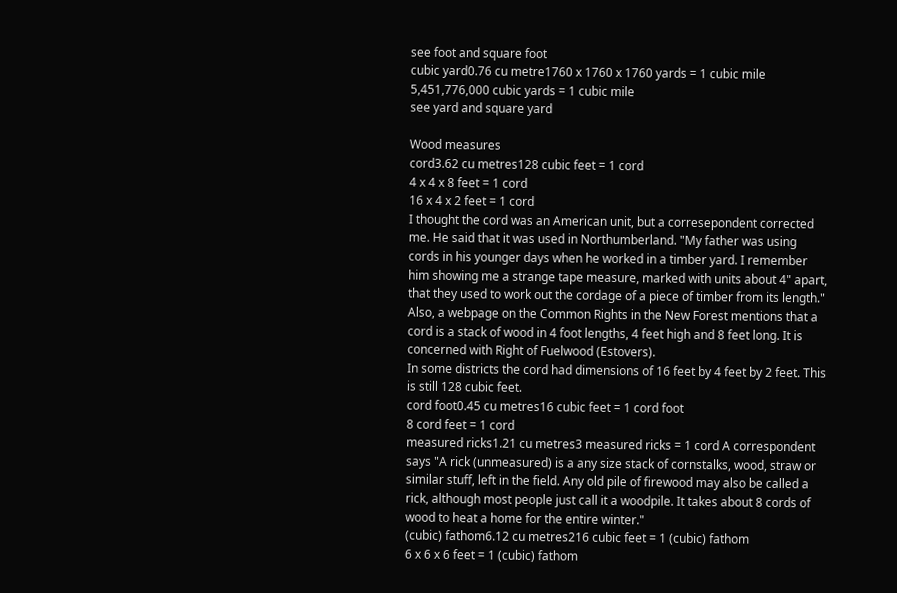see foot and square foot
cubic yard0.76 cu metre1760 x 1760 x 1760 yards = 1 cubic mile
5,451,776,000 cubic yards = 1 cubic mile
see yard and square yard

Wood measures
cord3.62 cu metres128 cubic feet = 1 cord
4 x 4 x 8 feet = 1 cord
16 x 4 x 2 feet = 1 cord
I thought the cord was an American unit, but a corresepondent corrected me. He said that it was used in Northumberland. "My father was using cords in his younger days when he worked in a timber yard. I remember him showing me a strange tape measure, marked with units about 4" apart, that they used to work out the cordage of a piece of timber from its length."
Also, a webpage on the Common Rights in the New Forest mentions that a cord is a stack of wood in 4 foot lengths, 4 feet high and 8 feet long. It is concerned with Right of Fuelwood (Estovers).
In some districts the cord had dimensions of 16 feet by 4 feet by 2 feet. This is still 128 cubic feet.
cord foot0.45 cu metres16 cubic feet = 1 cord foot
8 cord feet = 1 cord
measured ricks1.21 cu metres3 measured ricks = 1 cord A correspondent says "A rick (unmeasured) is a any size stack of cornstalks, wood, straw or similar stuff, left in the field. Any old pile of firewood may also be called a rick, although most people just call it a woodpile. It takes about 8 cords of wood to heat a home for the entire winter."
(cubic) fathom6.12 cu metres216 cubic feet = 1 (cubic) fathom
6 x 6 x 6 feet = 1 (cubic) fathom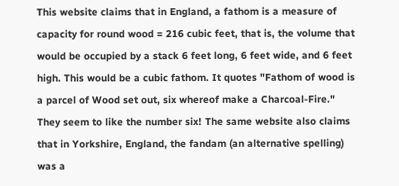This website claims that in England, a fathom is a measure of capacity for round wood = 216 cubic feet, that is, the volume that would be occupied by a stack 6 feet long, 6 feet wide, and 6 feet high. This would be a cubic fathom. It quotes "Fathom of wood is a parcel of Wood set out, six whereof make a Charcoal-Fire." They seem to like the number six! The same website also claims that in Yorkshire, England, the fandam (an alternative spelling) was a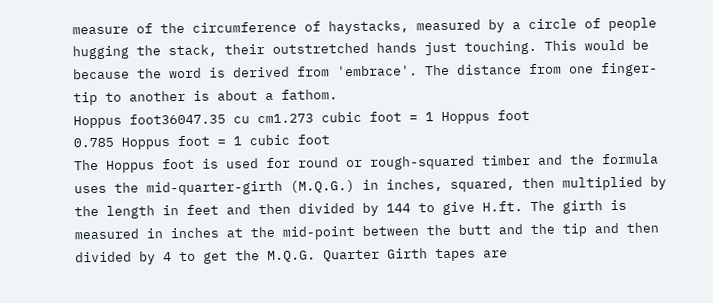measure of the circumference of haystacks, measured by a circle of people hugging the stack, their outstretched hands just touching. This would be because the word is derived from 'embrace'. The distance from one finger-tip to another is about a fathom.
Hoppus foot36047.35 cu cm1.273 cubic foot = 1 Hoppus foot
0.785 Hoppus foot = 1 cubic foot
The Hoppus foot is used for round or rough-squared timber and the formula uses the mid-quarter-girth (M.Q.G.) in inches, squared, then multiplied by the length in feet and then divided by 144 to give H.ft. The girth is measured in inches at the mid-point between the butt and the tip and then divided by 4 to get the M.Q.G. Quarter Girth tapes are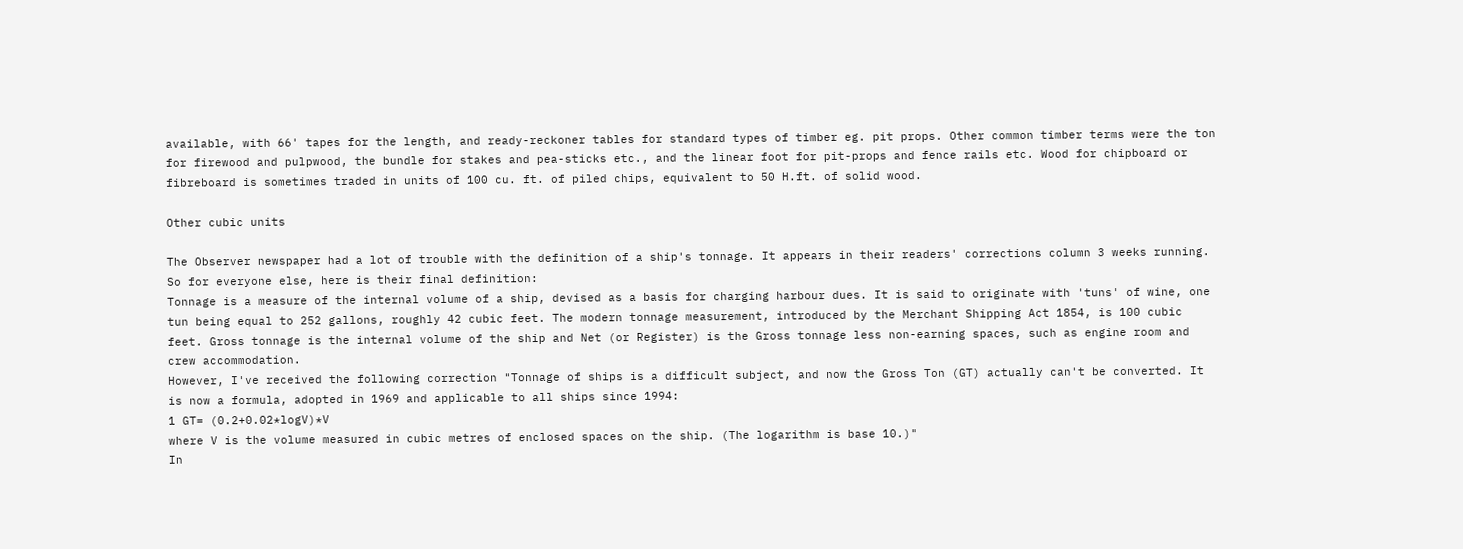available, with 66' tapes for the length, and ready-reckoner tables for standard types of timber eg. pit props. Other common timber terms were the ton for firewood and pulpwood, the bundle for stakes and pea-sticks etc., and the linear foot for pit-props and fence rails etc. Wood for chipboard or fibreboard is sometimes traded in units of 100 cu. ft. of piled chips, equivalent to 50 H.ft. of solid wood.

Other cubic units

The Observer newspaper had a lot of trouble with the definition of a ship's tonnage. It appears in their readers' corrections column 3 weeks running. So for everyone else, here is their final definition:
Tonnage is a measure of the internal volume of a ship, devised as a basis for charging harbour dues. It is said to originate with 'tuns' of wine, one tun being equal to 252 gallons, roughly 42 cubic feet. The modern tonnage measurement, introduced by the Merchant Shipping Act 1854, is 100 cubic feet. Gross tonnage is the internal volume of the ship and Net (or Register) is the Gross tonnage less non-earning spaces, such as engine room and crew accommodation.
However, I've received the following correction "Tonnage of ships is a difficult subject, and now the Gross Ton (GT) actually can't be converted. It is now a formula, adopted in 1969 and applicable to all ships since 1994:
1 GT= (0.2+0.02*logV)*V
where V is the volume measured in cubic metres of enclosed spaces on the ship. (The logarithm is base 10.)"
In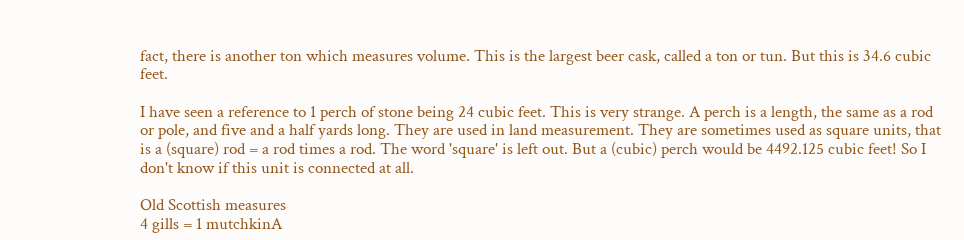fact, there is another ton which measures volume. This is the largest beer cask, called a ton or tun. But this is 34.6 cubic feet.

I have seen a reference to 1 perch of stone being 24 cubic feet. This is very strange. A perch is a length, the same as a rod or pole, and five and a half yards long. They are used in land measurement. They are sometimes used as square units, that is a (square) rod = a rod times a rod. The word 'square' is left out. But a (cubic) perch would be 4492.125 cubic feet! So I don't know if this unit is connected at all.

Old Scottish measures
4 gills = 1 mutchkinA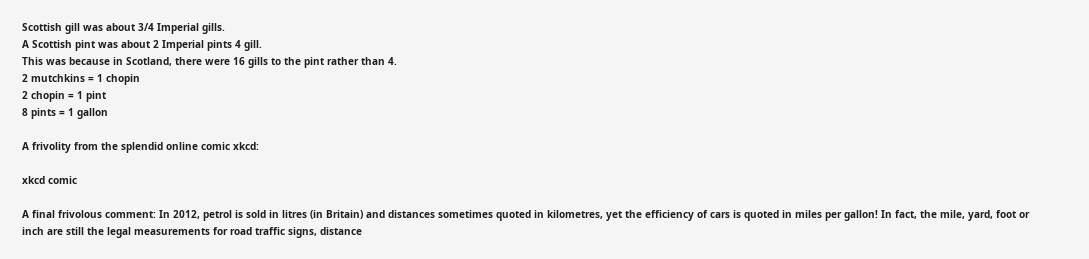Scottish gill was about 3/4 Imperial gills.
A Scottish pint was about 2 Imperial pints 4 gill.
This was because in Scotland, there were 16 gills to the pint rather than 4.
2 mutchkins = 1 chopin
2 chopin = 1 pint
8 pints = 1 gallon

A frivolity from the splendid online comic xkcd:

xkcd comic

A final frivolous comment: In 2012, petrol is sold in litres (in Britain) and distances sometimes quoted in kilometres, yet the efficiency of cars is quoted in miles per gallon! In fact, the mile, yard, foot or inch are still the legal measurements for road traffic signs, distance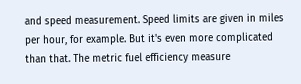and speed measurement. Speed limits are given in miles per hour, for example. But it's even more complicated than that. The metric fuel efficiency measure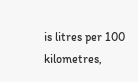is litres per 100 kilometres,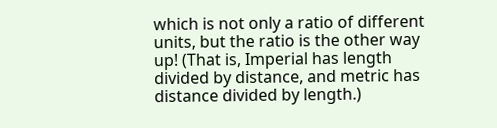which is not only a ratio of different units, but the ratio is the other way up! (That is, Imperial has length divided by distance, and metric has distance divided by length.)